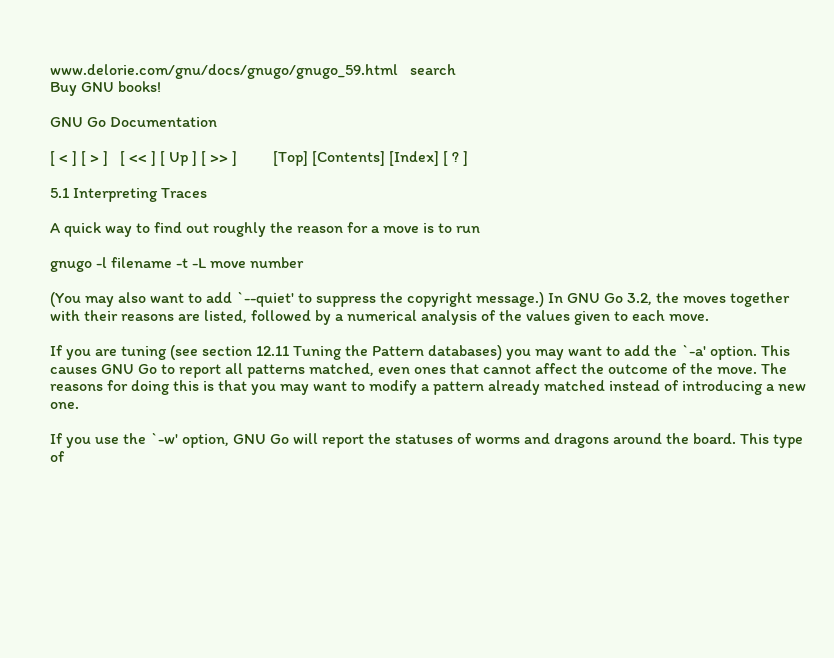www.delorie.com/gnu/docs/gnugo/gnugo_59.html   search
Buy GNU books!

GNU Go Documentation

[ < ] [ > ]   [ << ] [ Up ] [ >> ]         [Top] [Contents] [Index] [ ? ]

5.1 Interpreting Traces

A quick way to find out roughly the reason for a move is to run

gnugo -l filename -t -L move number

(You may also want to add `--quiet' to suppress the copyright message.) In GNU Go 3.2, the moves together with their reasons are listed, followed by a numerical analysis of the values given to each move.

If you are tuning (see section 12.11 Tuning the Pattern databases) you may want to add the `-a' option. This causes GNU Go to report all patterns matched, even ones that cannot affect the outcome of the move. The reasons for doing this is that you may want to modify a pattern already matched instead of introducing a new one.

If you use the `-w' option, GNU Go will report the statuses of worms and dragons around the board. This type of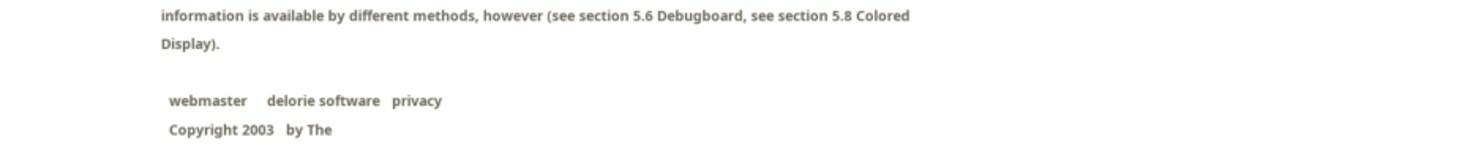information is available by different methods, however (see section 5.6 Debugboard, see section 5.8 Colored Display).

  webmaster     delorie software   privacy
  Copyright 2003   by The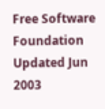Free Software Foundation     Updated Jun 2003